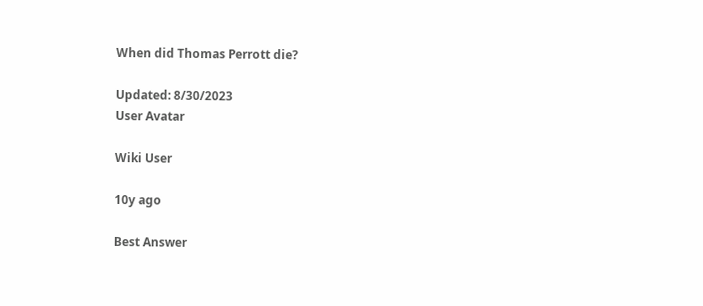When did Thomas Perrott die?

Updated: 8/30/2023
User Avatar

Wiki User

10y ago

Best Answer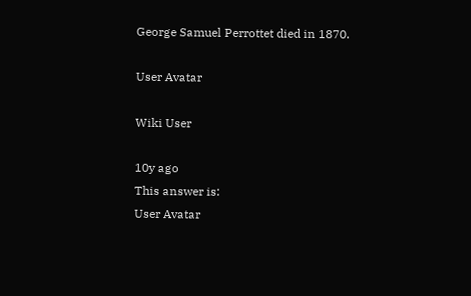George Samuel Perrottet died in 1870.

User Avatar

Wiki User

10y ago
This answer is:
User Avatar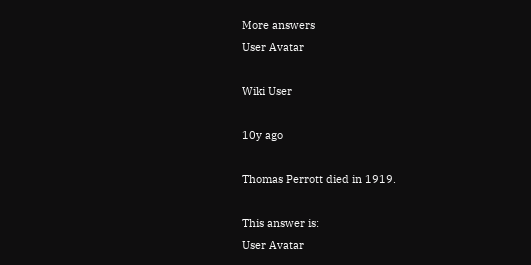More answers
User Avatar

Wiki User

10y ago

Thomas Perrott died in 1919.

This answer is:
User Avatar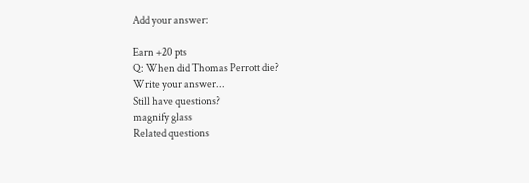Add your answer:

Earn +20 pts
Q: When did Thomas Perrott die?
Write your answer...
Still have questions?
magnify glass
Related questions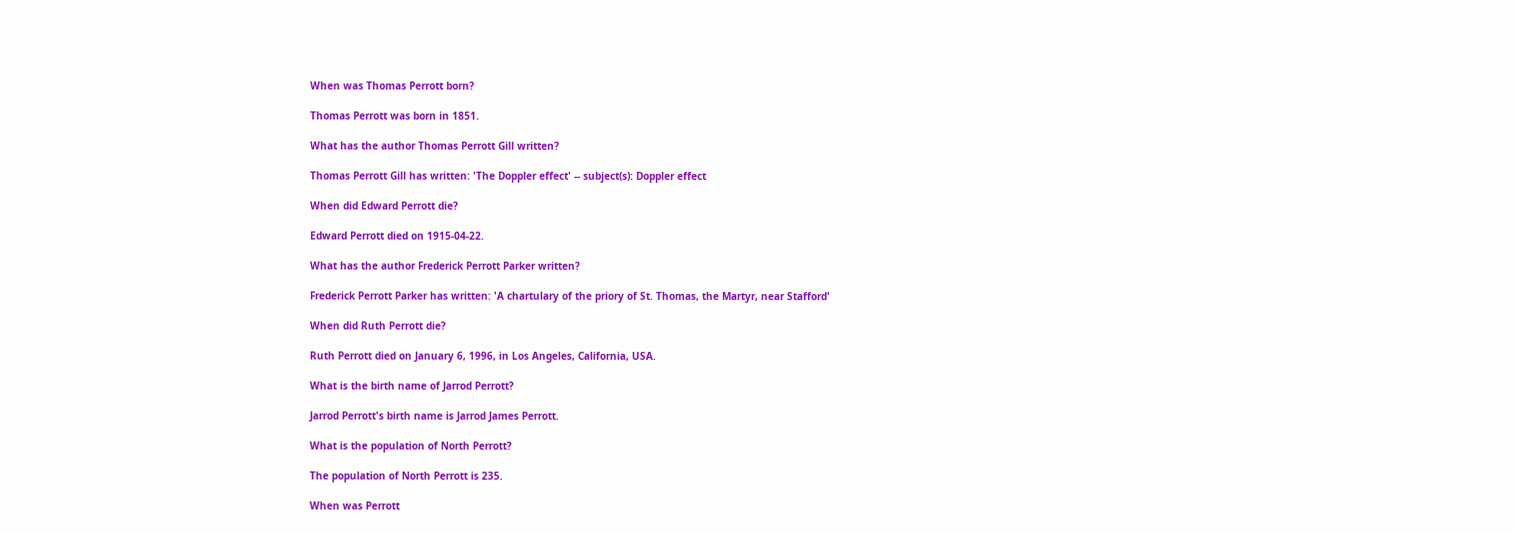When was Thomas Perrott born?

Thomas Perrott was born in 1851.

What has the author Thomas Perrott Gill written?

Thomas Perrott Gill has written: 'The Doppler effect' -- subject(s): Doppler effect

When did Edward Perrott die?

Edward Perrott died on 1915-04-22.

What has the author Frederick Perrott Parker written?

Frederick Perrott Parker has written: 'A chartulary of the priory of St. Thomas, the Martyr, near Stafford'

When did Ruth Perrott die?

Ruth Perrott died on January 6, 1996, in Los Angeles, California, USA.

What is the birth name of Jarrod Perrott?

Jarrod Perrott's birth name is Jarrod James Perrott.

What is the population of North Perrott?

The population of North Perrott is 235.

When was Perrott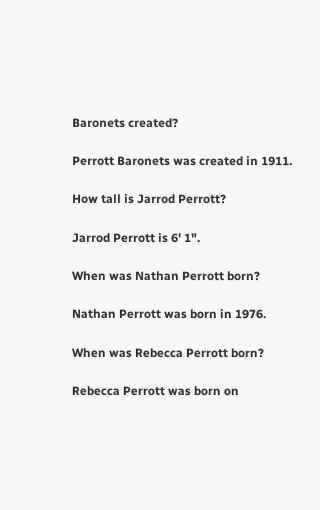Baronets created?

Perrott Baronets was created in 1911.

How tall is Jarrod Perrott?

Jarrod Perrott is 6' 1".

When was Nathan Perrott born?

Nathan Perrott was born in 1976.

When was Rebecca Perrott born?

Rebecca Perrott was born on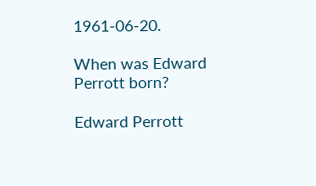1961-06-20.

When was Edward Perrott born?

Edward Perrott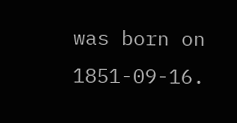was born on 1851-09-16.